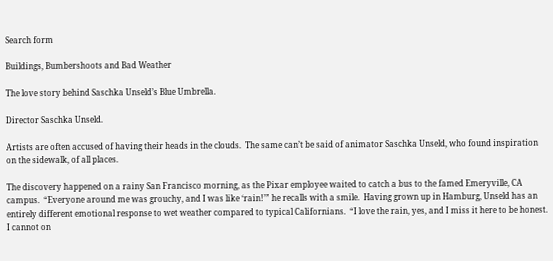Search form

Buildings, Bumbershoots and Bad Weather

The love story behind Saschka Unseld’s Blue Umbrella.

Director Saschka Unseld.

Artists are often accused of having their heads in the clouds.  The same can’t be said of animator Saschka Unseld, who found inspiration on the sidewalk, of all places.

The discovery happened on a rainy San Francisco morning, as the Pixar employee waited to catch a bus to the famed Emeryville, CA campus.  “Everyone around me was grouchy, and I was like ‘rain!’” he recalls with a smile.  Having grown up in Hamburg, Unseld has an entirely different emotional response to wet weather compared to typical Californians.  “I love the rain, yes, and I miss it here to be honest.  I cannot on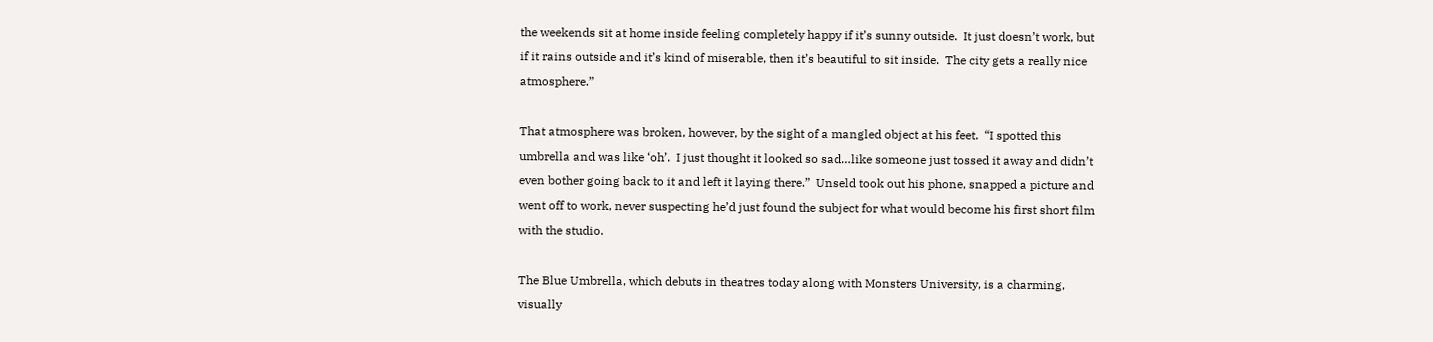the weekends sit at home inside feeling completely happy if it’s sunny outside.  It just doesn’t work, but if it rains outside and it’s kind of miserable, then it’s beautiful to sit inside.  The city gets a really nice atmosphere.”

That atmosphere was broken, however, by the sight of a mangled object at his feet.  “I spotted this umbrella and was like ‘oh’.  I just thought it looked so sad…like someone just tossed it away and didn’t even bother going back to it and left it laying there.”  Unseld took out his phone, snapped a picture and went off to work, never suspecting he’d just found the subject for what would become his first short film with the studio.

The Blue Umbrella, which debuts in theatres today along with Monsters University, is a charming, visually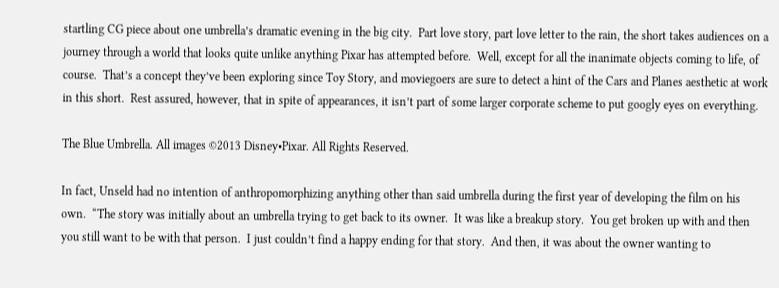startling CG piece about one umbrella’s dramatic evening in the big city.  Part love story, part love letter to the rain, the short takes audiences on a journey through a world that looks quite unlike anything Pixar has attempted before.  Well, except for all the inanimate objects coming to life, of course.  That’s a concept they’ve been exploring since Toy Story, and moviegoers are sure to detect a hint of the Cars and Planes aesthetic at work in this short.  Rest assured, however, that in spite of appearances, it isn’t part of some larger corporate scheme to put googly eyes on everything.

The Blue Umbrella. All images ©2013 Disney•Pixar. All Rights Reserved.

In fact, Unseld had no intention of anthropomorphizing anything other than said umbrella during the first year of developing the film on his own.  “The story was initially about an umbrella trying to get back to its owner.  It was like a breakup story.  You get broken up with and then you still want to be with that person.  I just couldn’t find a happy ending for that story.  And then, it was about the owner wanting to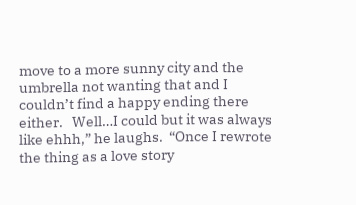move to a more sunny city and the umbrella not wanting that and I couldn’t find a happy ending there either.   Well…I could but it was always like ehhh,” he laughs.  “Once I rewrote the thing as a love story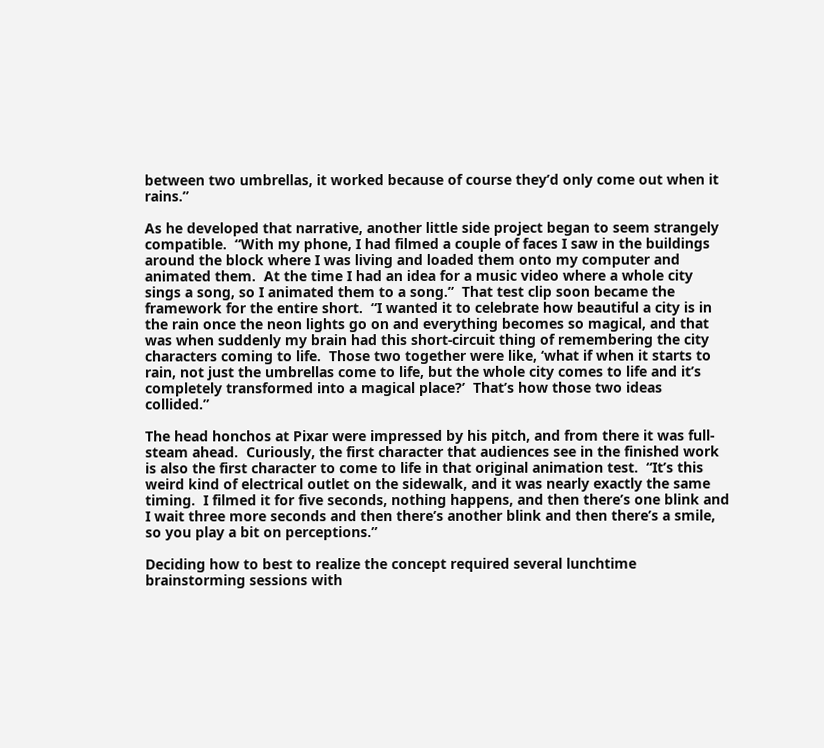between two umbrellas, it worked because of course they’d only come out when it rains.”

As he developed that narrative, another little side project began to seem strangely compatible.  “With my phone, I had filmed a couple of faces I saw in the buildings around the block where I was living and loaded them onto my computer and animated them.  At the time I had an idea for a music video where a whole city sings a song, so I animated them to a song.”  That test clip soon became the framework for the entire short.  “I wanted it to celebrate how beautiful a city is in the rain once the neon lights go on and everything becomes so magical, and that was when suddenly my brain had this short-circuit thing of remembering the city characters coming to life.  Those two together were like, ‘what if when it starts to rain, not just the umbrellas come to life, but the whole city comes to life and it’s completely transformed into a magical place?’  That’s how those two ideas collided.”

The head honchos at Pixar were impressed by his pitch, and from there it was full-steam ahead.  Curiously, the first character that audiences see in the finished work is also the first character to come to life in that original animation test.  “It’s this weird kind of electrical outlet on the sidewalk, and it was nearly exactly the same timing.  I filmed it for five seconds, nothing happens, and then there’s one blink and I wait three more seconds and then there’s another blink and then there’s a smile, so you play a bit on perceptions.”

Deciding how to best to realize the concept required several lunchtime brainstorming sessions with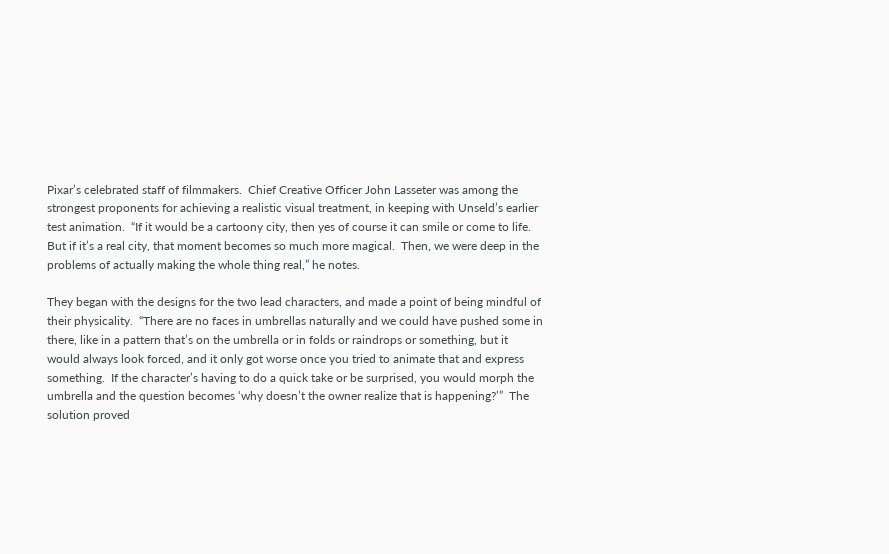Pixar’s celebrated staff of filmmakers.  Chief Creative Officer John Lasseter was among the strongest proponents for achieving a realistic visual treatment, in keeping with Unseld’s earlier test animation.  “If it would be a cartoony city, then yes of course it can smile or come to life.  But if it’s a real city, that moment becomes so much more magical.  Then, we were deep in the problems of actually making the whole thing real,” he notes.

They began with the designs for the two lead characters, and made a point of being mindful of their physicality.  “There are no faces in umbrellas naturally and we could have pushed some in there, like in a pattern that’s on the umbrella or in folds or raindrops or something, but it would always look forced, and it only got worse once you tried to animate that and express something.  If the character’s having to do a quick take or be surprised, you would morph the umbrella and the question becomes ‘why doesn’t the owner realize that is happening?’”  The solution proved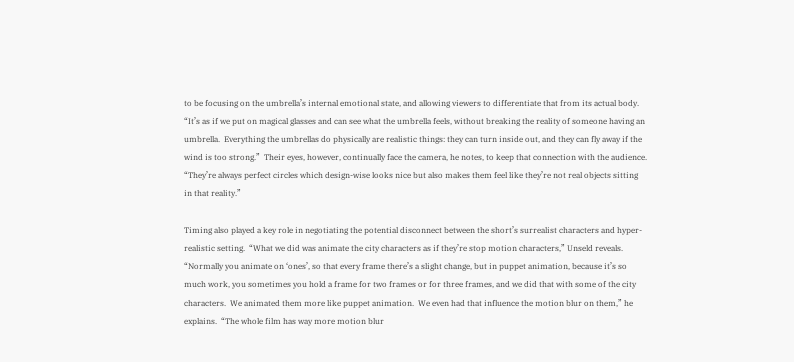to be focusing on the umbrella’s internal emotional state, and allowing viewers to differentiate that from its actual body. “It’s as if we put on magical glasses and can see what the umbrella feels, without breaking the reality of someone having an umbrella.  Everything the umbrellas do physically are realistic things: they can turn inside out, and they can fly away if the wind is too strong.”  Their eyes, however, continually face the camera, he notes, to keep that connection with the audience.  “They’re always perfect circles which design-wise looks nice but also makes them feel like they’re not real objects sitting in that reality.”

Timing also played a key role in negotiating the potential disconnect between the short’s surrealist characters and hyper-realistic setting.  “What we did was animate the city characters as if they’re stop motion characters,” Unseld reveals.  “Normally you animate on ‘ones’, so that every frame there’s a slight change, but in puppet animation, because it’s so much work, you sometimes you hold a frame for two frames or for three frames, and we did that with some of the city characters.  We animated them more like puppet animation.  We even had that influence the motion blur on them,” he explains.  “The whole film has way more motion blur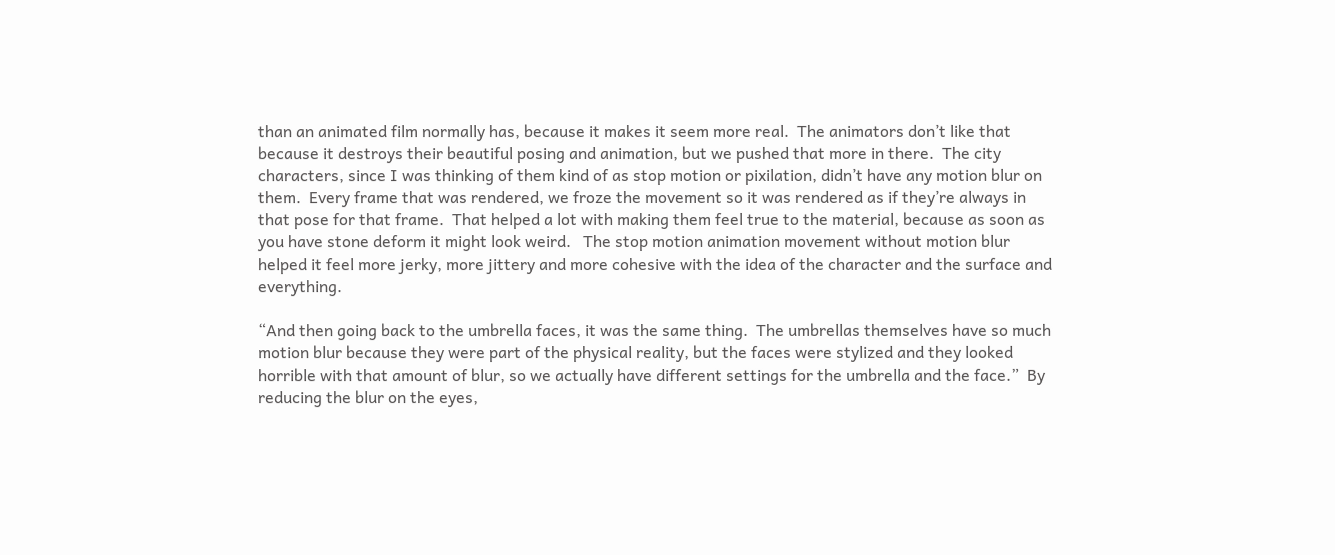than an animated film normally has, because it makes it seem more real.  The animators don’t like that because it destroys their beautiful posing and animation, but we pushed that more in there.  The city characters, since I was thinking of them kind of as stop motion or pixilation, didn’t have any motion blur on them.  Every frame that was rendered, we froze the movement so it was rendered as if they’re always in that pose for that frame.  That helped a lot with making them feel true to the material, because as soon as you have stone deform it might look weird.   The stop motion animation movement without motion blur helped it feel more jerky, more jittery and more cohesive with the idea of the character and the surface and everything.

“And then going back to the umbrella faces, it was the same thing.  The umbrellas themselves have so much motion blur because they were part of the physical reality, but the faces were stylized and they looked horrible with that amount of blur, so we actually have different settings for the umbrella and the face.”  By reducing the blur on the eyes,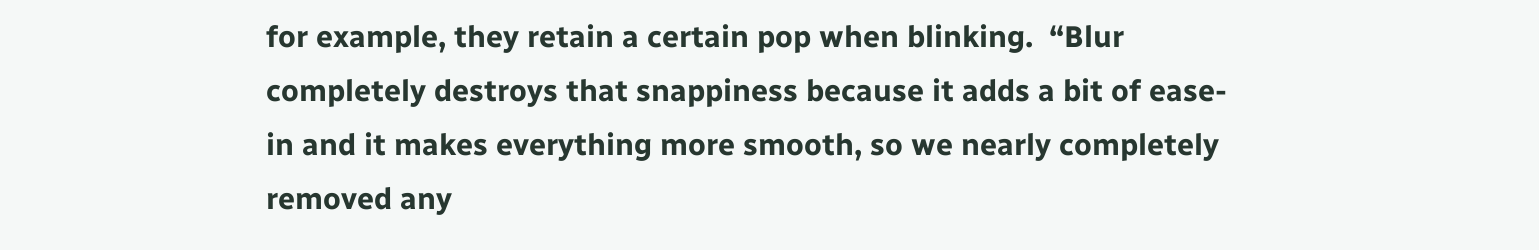for example, they retain a certain pop when blinking.  “Blur completely destroys that snappiness because it adds a bit of ease-in and it makes everything more smooth, so we nearly completely removed any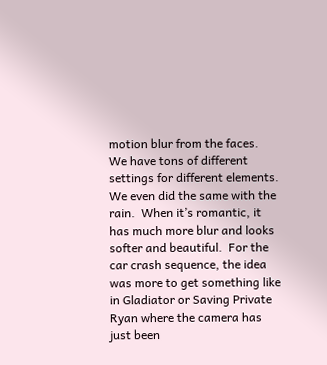motion blur from the faces.  We have tons of different settings for different elements.  We even did the same with the rain.  When it’s romantic, it has much more blur and looks softer and beautiful.  For the car crash sequence, the idea was more to get something like in Gladiator or Saving Private Ryan where the camera has just been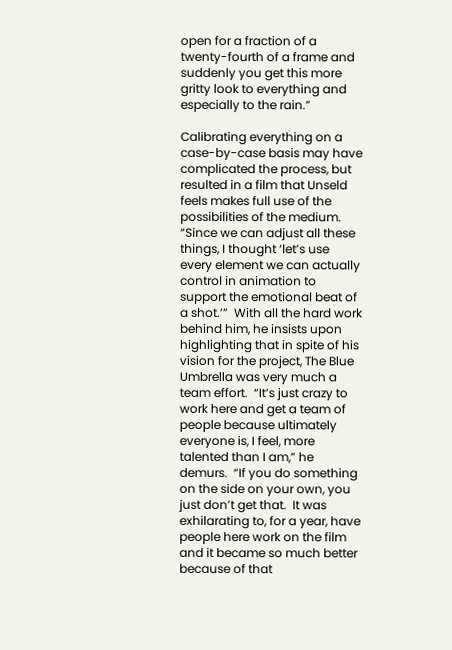open for a fraction of a twenty-fourth of a frame and suddenly you get this more gritty look to everything and especially to the rain.”

Calibrating everything on a case-by-case basis may have complicated the process, but resulted in a film that Unseld feels makes full use of the possibilities of the medium.  “Since we can adjust all these things, I thought ‘let’s use every element we can actually control in animation to support the emotional beat of a shot.’”  With all the hard work behind him, he insists upon highlighting that in spite of his vision for the project, The Blue Umbrella was very much a team effort.  “It’s just crazy to work here and get a team of people because ultimately everyone is, I feel, more talented than I am,” he demurs.  “If you do something on the side on your own, you just don’t get that.  It was exhilarating to, for a year, have people here work on the film and it became so much better because of that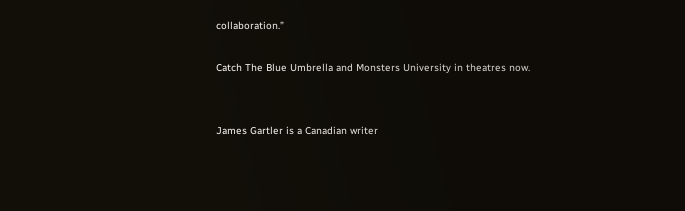collaboration.”

Catch The Blue Umbrella and Monsters University in theatres now.


James Gartler is a Canadian writer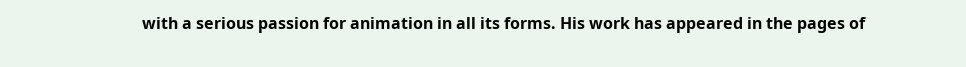with a serious passion for animation in all its forms. His work has appeared in the pages of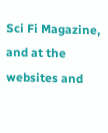Sci Fi Magazine, and at the websites and